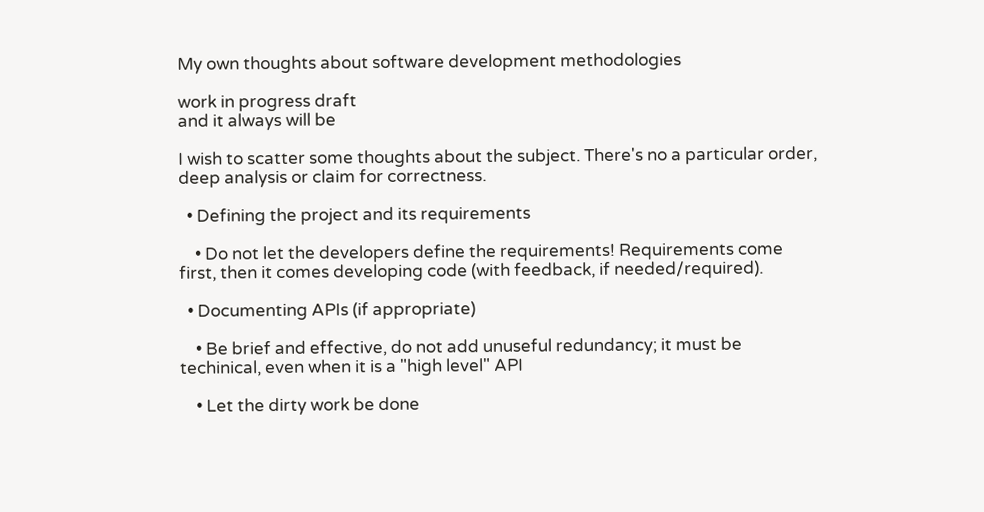My own thoughts about software development methodologies

work in progress draft
and it always will be

I wish to scatter some thoughts about the subject. There's no a particular order, deep analysis or claim for correctness.

  • Defining the project and its requirements

    • Do not let the developers define the requirements! Requirements come first, then it comes developing code (with feedback, if needed/required).

  • Documenting APIs (if appropriate)

    • Be brief and effective, do not add unuseful redundancy; it must be techinical, even when it is a "high level" API

    • Let the dirty work be done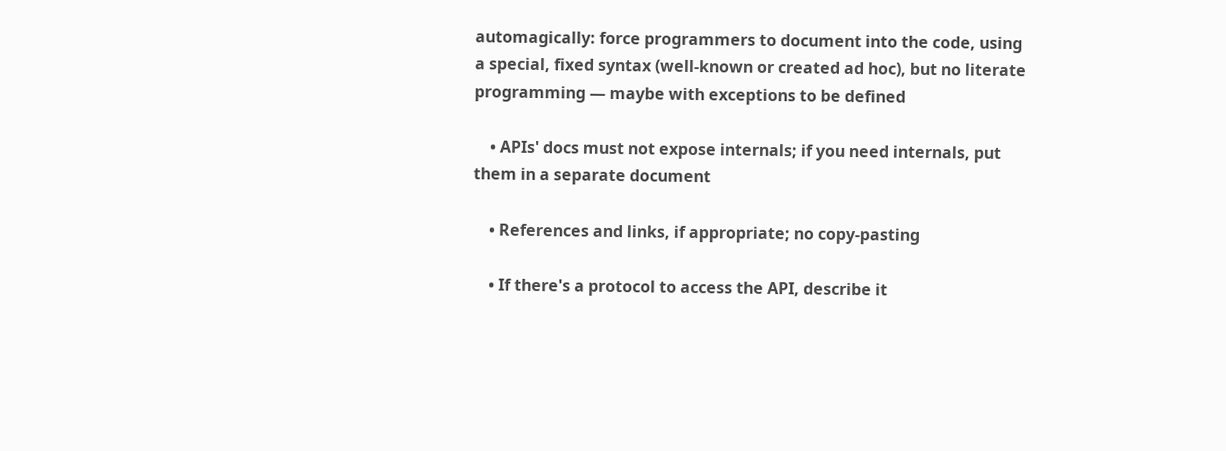automagically: force programmers to document into the code, using a special, fixed syntax (well-known or created ad hoc), but no literate programming — maybe with exceptions to be defined

    • APIs' docs must not expose internals; if you need internals, put them in a separate document

    • References and links, if appropriate; no copy-pasting

    • If there's a protocol to access the API, describe it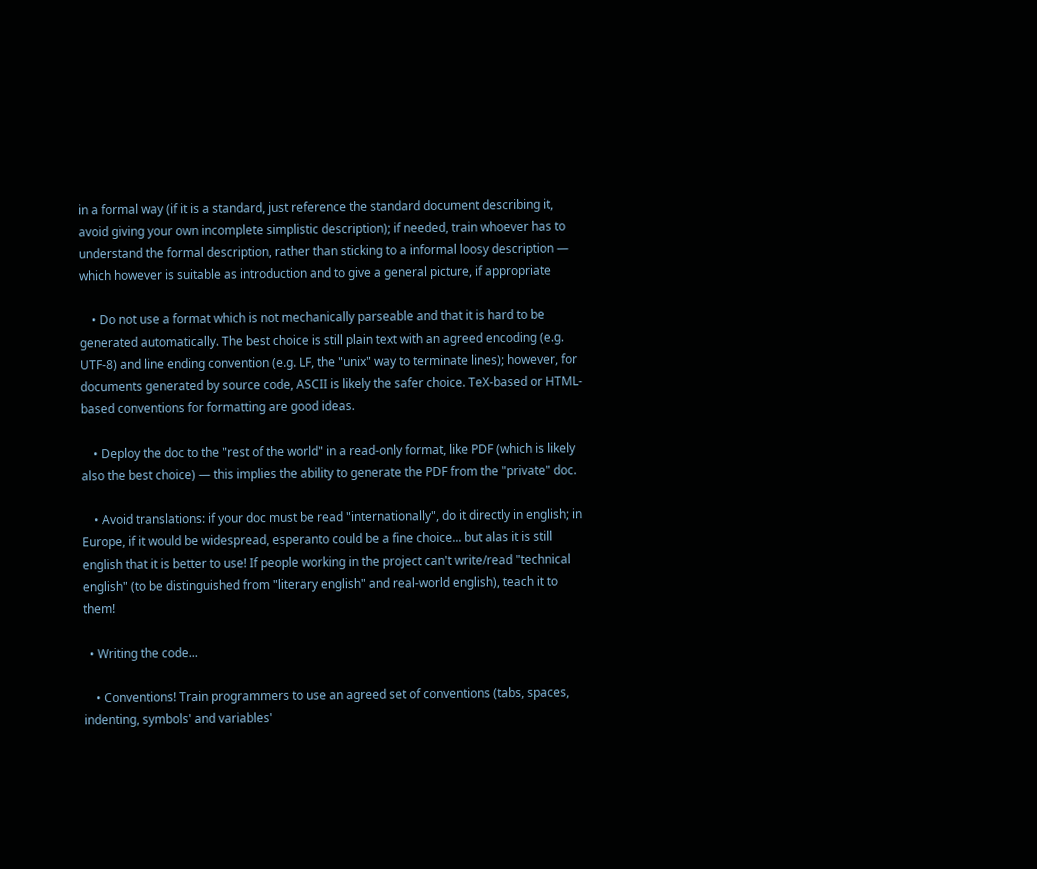in a formal way (if it is a standard, just reference the standard document describing it, avoid giving your own incomplete simplistic description); if needed, train whoever has to understand the formal description, rather than sticking to a informal loosy description — which however is suitable as introduction and to give a general picture, if appropriate

    • Do not use a format which is not mechanically parseable and that it is hard to be generated automatically. The best choice is still plain text with an agreed encoding (e.g. UTF-8) and line ending convention (e.g. LF, the "unix" way to terminate lines); however, for documents generated by source code, ASCII is likely the safer choice. TeX-based or HTML-based conventions for formatting are good ideas.

    • Deploy the doc to the "rest of the world" in a read-only format, like PDF (which is likely also the best choice) — this implies the ability to generate the PDF from the "private" doc.

    • Avoid translations: if your doc must be read "internationally", do it directly in english; in Europe, if it would be widespread, esperanto could be a fine choice... but alas it is still english that it is better to use! If people working in the project can't write/read "technical english" (to be distinguished from "literary english" and real-world english), teach it to them!

  • Writing the code...

    • Conventions! Train programmers to use an agreed set of conventions (tabs, spaces, indenting, symbols' and variables'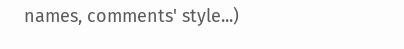names, comments' style...)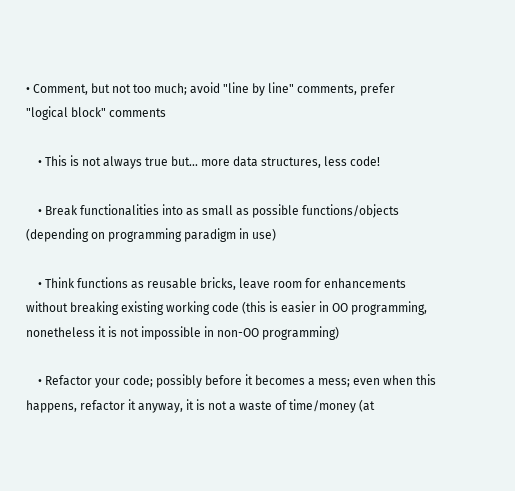• Comment, but not too much; avoid "line by line" comments, prefer "logical block" comments

    • This is not always true but... more data structures, less code!

    • Break functionalities into as small as possible functions/objects (depending on programming paradigm in use)

    • Think functions as reusable bricks, leave room for enhancements without breaking existing working code (this is easier in OO programming, nonetheless it is not impossible in non-OO programming)

    • Refactor your code; possibly before it becomes a mess; even when this happens, refactor it anyway, it is not a waste of time/money (at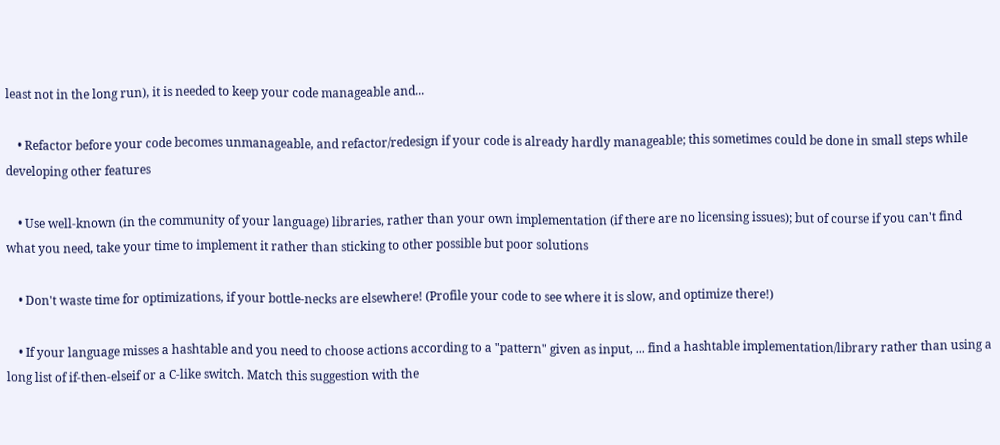least not in the long run), it is needed to keep your code manageable and...

    • Refactor before your code becomes unmanageable, and refactor/redesign if your code is already hardly manageable; this sometimes could be done in small steps while developing other features

    • Use well-known (in the community of your language) libraries, rather than your own implementation (if there are no licensing issues); but of course if you can't find what you need, take your time to implement it rather than sticking to other possible but poor solutions

    • Don't waste time for optimizations, if your bottle-necks are elsewhere! (Profile your code to see where it is slow, and optimize there!)

    • If your language misses a hashtable and you need to choose actions according to a "pattern" given as input, ... find a hashtable implementation/library rather than using a long list of if-then-elseif or a C-like switch. Match this suggestion with the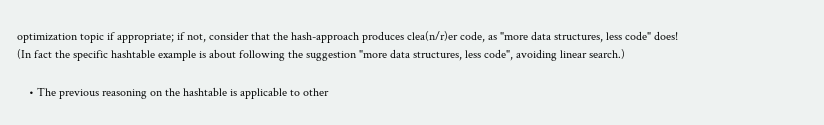optimization topic if appropriate; if not, consider that the hash-approach produces clea(n/r)er code, as "more data structures, less code" does! (In fact the specific hashtable example is about following the suggestion "more data structures, less code", avoiding linear search.)

    • The previous reasoning on the hashtable is applicable to other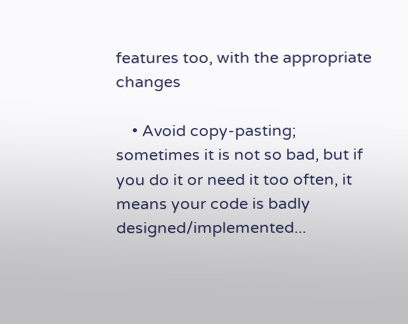features too, with the appropriate changes

    • Avoid copy-pasting; sometimes it is not so bad, but if you do it or need it too often, it means your code is badly designed/implemented...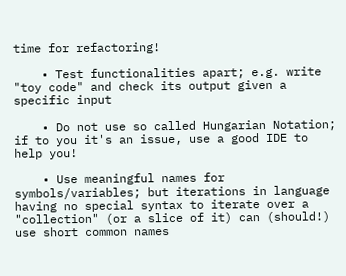time for refactoring!

    • Test functionalities apart; e.g. write "toy code" and check its output given a specific input

    • Do not use so called Hungarian Notation; if to you it's an issue, use a good IDE to help you!

    • Use meaningful names for symbols/variables; but iterations in language having no special syntax to iterate over a "collection" (or a slice of it) can (should!) use short common names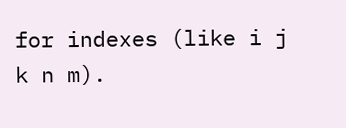for indexes (like i j k n m).